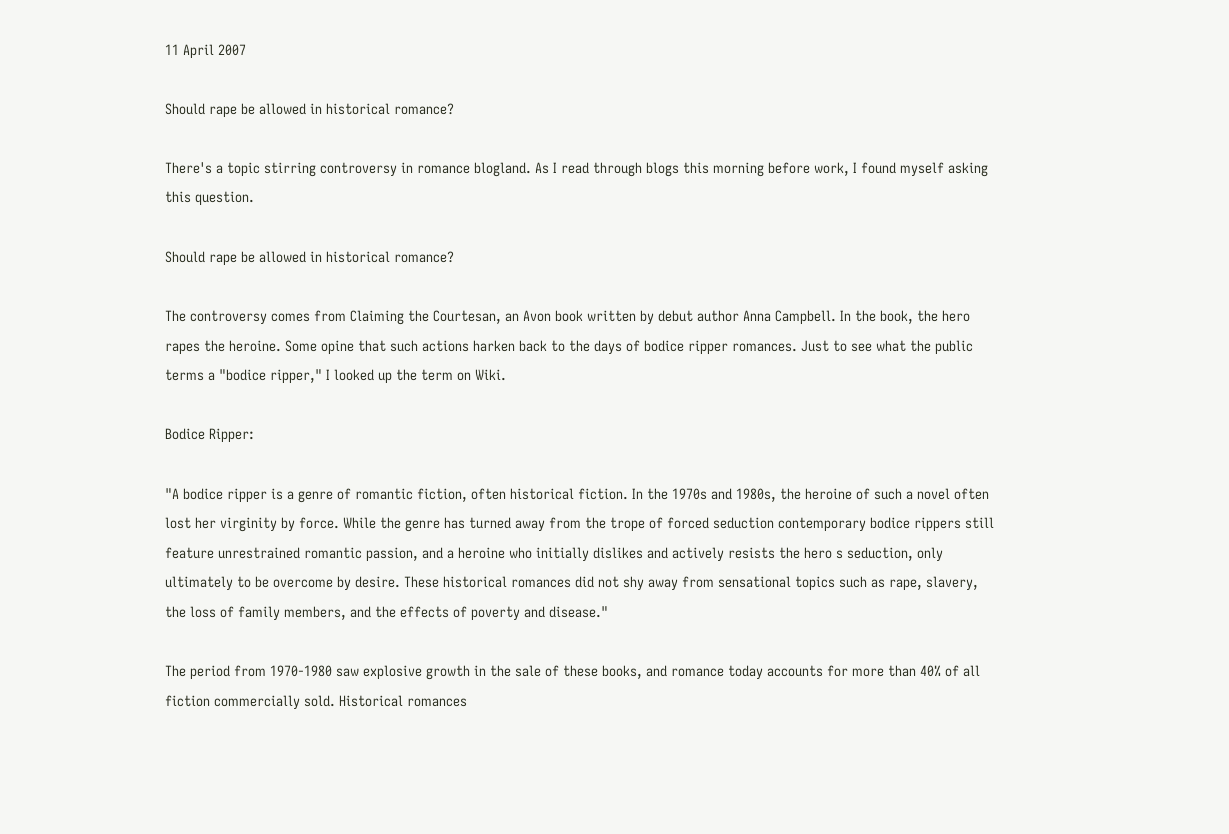11 April 2007

Should rape be allowed in historical romance?

There's a topic stirring controversy in romance blogland. As I read through blogs this morning before work, I found myself asking this question.

Should rape be allowed in historical romance?

The controversy comes from Claiming the Courtesan, an Avon book written by debut author Anna Campbell. In the book, the hero rapes the heroine. Some opine that such actions harken back to the days of bodice ripper romances. Just to see what the public terms a "bodice ripper," I looked up the term on Wiki.

Bodice Ripper:

"A bodice ripper is a genre of romantic fiction, often historical fiction. In the 1970s and 1980s, the heroine of such a novel often lost her virginity by force. While the genre has turned away from the trope of forced seduction contemporary bodice rippers still feature unrestrained romantic passion, and a heroine who initially dislikes and actively resists the hero s seduction, only ultimately to be overcome by desire. These historical romances did not shy away from sensational topics such as rape, slavery, the loss of family members, and the effects of poverty and disease."

The period from 1970-1980 saw explosive growth in the sale of these books, and romance today accounts for more than 40% of all fiction commercially sold. Historical romances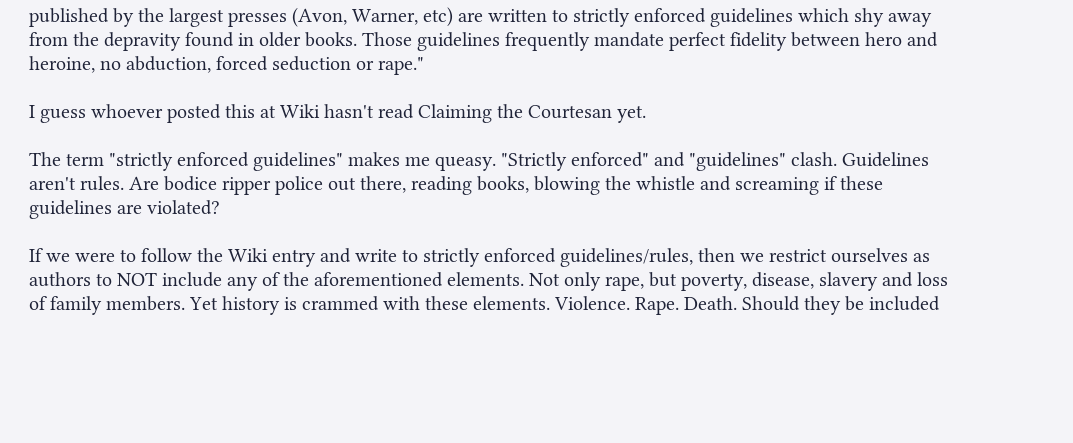published by the largest presses (Avon, Warner, etc) are written to strictly enforced guidelines which shy away from the depravity found in older books. Those guidelines frequently mandate perfect fidelity between hero and heroine, no abduction, forced seduction or rape."

I guess whoever posted this at Wiki hasn't read Claiming the Courtesan yet.

The term "strictly enforced guidelines" makes me queasy. "Strictly enforced" and "guidelines" clash. Guidelines aren't rules. Are bodice ripper police out there, reading books, blowing the whistle and screaming if these guidelines are violated?

If we were to follow the Wiki entry and write to strictly enforced guidelines/rules, then we restrict ourselves as authors to NOT include any of the aforementioned elements. Not only rape, but poverty, disease, slavery and loss of family members. Yet history is crammed with these elements. Violence. Rape. Death. Should they be included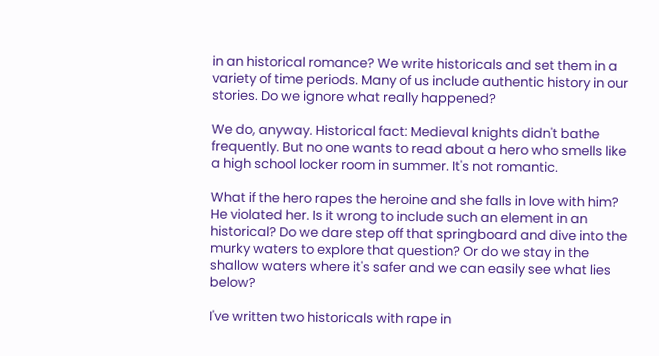in an historical romance? We write historicals and set them in a variety of time periods. Many of us include authentic history in our stories. Do we ignore what really happened?

We do, anyway. Historical fact: Medieval knights didn't bathe frequently. But no one wants to read about a hero who smells like a high school locker room in summer. It's not romantic.

What if the hero rapes the heroine and she falls in love with him? He violated her. Is it wrong to include such an element in an historical? Do we dare step off that springboard and dive into the murky waters to explore that question? Or do we stay in the shallow waters where it's safer and we can easily see what lies below?

I've written two historicals with rape in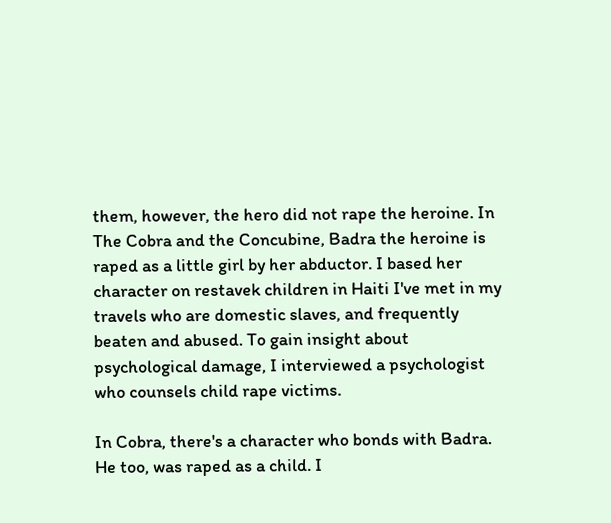them, however, the hero did not rape the heroine. In The Cobra and the Concubine, Badra the heroine is raped as a little girl by her abductor. I based her character on restavek children in Haiti I've met in my travels who are domestic slaves, and frequently beaten and abused. To gain insight about psychological damage, I interviewed a psychologist who counsels child rape victims.

In Cobra, there's a character who bonds with Badra. He too, was raped as a child. I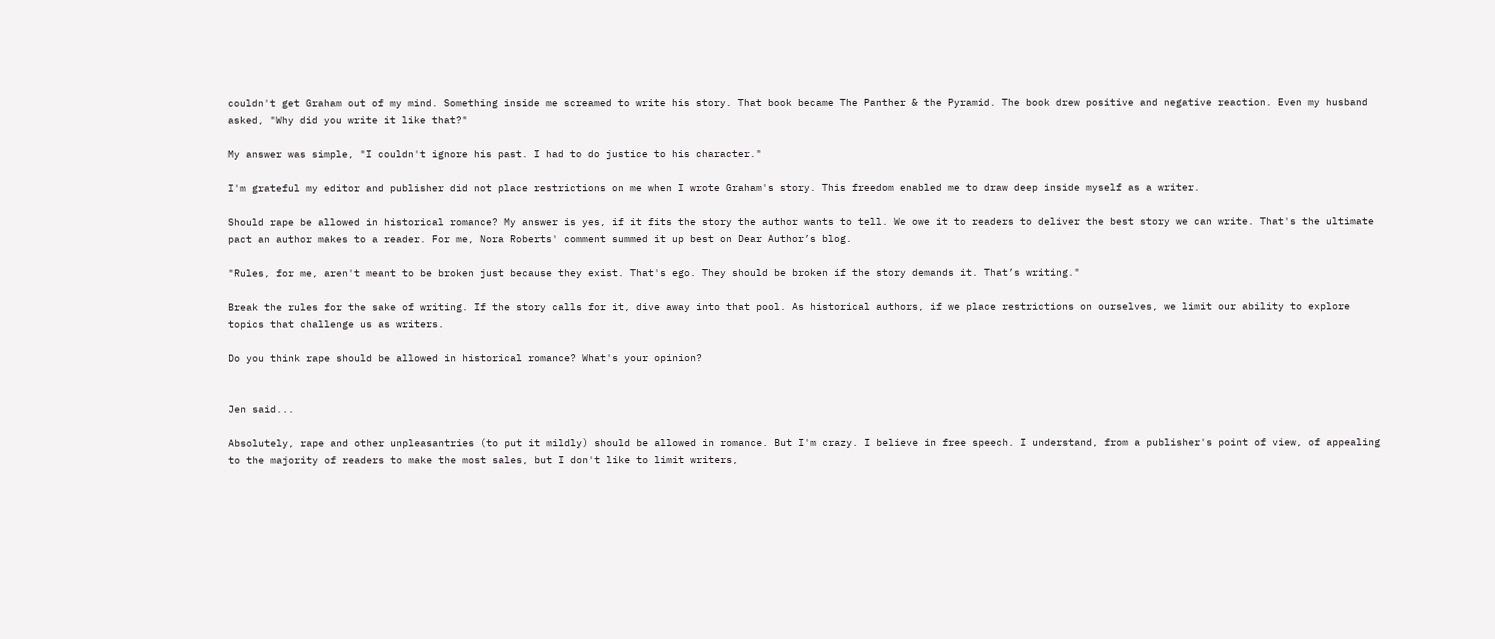couldn't get Graham out of my mind. Something inside me screamed to write his story. That book became The Panther & the Pyramid. The book drew positive and negative reaction. Even my husband asked, "Why did you write it like that?"

My answer was simple, "I couldn't ignore his past. I had to do justice to his character."

I'm grateful my editor and publisher did not place restrictions on me when I wrote Graham's story. This freedom enabled me to draw deep inside myself as a writer.

Should rape be allowed in historical romance? My answer is yes, if it fits the story the author wants to tell. We owe it to readers to deliver the best story we can write. That's the ultimate pact an author makes to a reader. For me, Nora Roberts' comment summed it up best on Dear Author’s blog.

"Rules, for me, aren't meant to be broken just because they exist. That's ego. They should be broken if the story demands it. That’s writing."

Break the rules for the sake of writing. If the story calls for it, dive away into that pool. As historical authors, if we place restrictions on ourselves, we limit our ability to explore topics that challenge us as writers.

Do you think rape should be allowed in historical romance? What's your opinion?


Jen said...

Absolutely, rape and other unpleasantries (to put it mildly) should be allowed in romance. But I'm crazy. I believe in free speech. I understand, from a publisher's point of view, of appealing to the majority of readers to make the most sales, but I don't like to limit writers,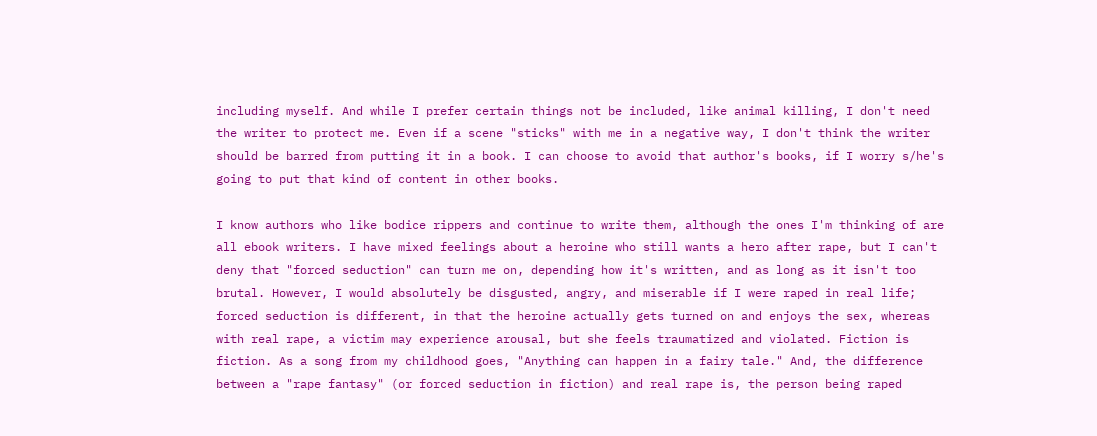including myself. And while I prefer certain things not be included, like animal killing, I don't need the writer to protect me. Even if a scene "sticks" with me in a negative way, I don't think the writer should be barred from putting it in a book. I can choose to avoid that author's books, if I worry s/he's going to put that kind of content in other books.

I know authors who like bodice rippers and continue to write them, although the ones I'm thinking of are all ebook writers. I have mixed feelings about a heroine who still wants a hero after rape, but I can't deny that "forced seduction" can turn me on, depending how it's written, and as long as it isn't too brutal. However, I would absolutely be disgusted, angry, and miserable if I were raped in real life; forced seduction is different, in that the heroine actually gets turned on and enjoys the sex, whereas with real rape, a victim may experience arousal, but she feels traumatized and violated. Fiction is fiction. As a song from my childhood goes, "Anything can happen in a fairy tale." And, the difference between a "rape fantasy" (or forced seduction in fiction) and real rape is, the person being raped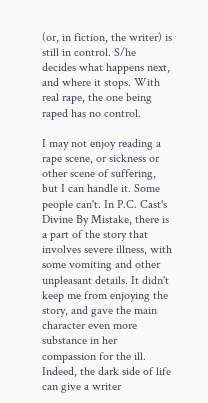(or, in fiction, the writer) is still in control. S/he decides what happens next, and where it stops. With real rape, the one being raped has no control.

I may not enjoy reading a rape scene, or sickness or other scene of suffering, but I can handle it. Some people can't. In P.C. Cast's Divine By Mistake, there is a part of the story that involves severe illness, with some vomiting and other unpleasant details. It didn't keep me from enjoying the story, and gave the main character even more substance in her compassion for the ill. Indeed, the dark side of life can give a writer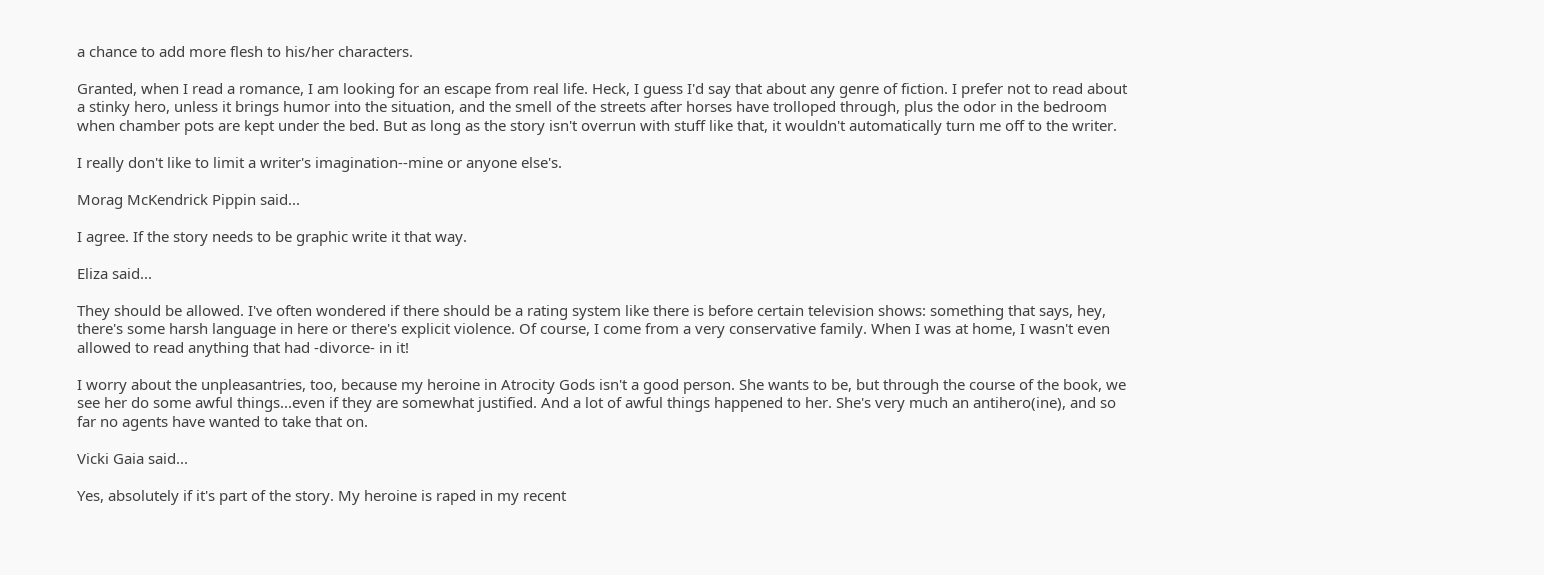a chance to add more flesh to his/her characters.

Granted, when I read a romance, I am looking for an escape from real life. Heck, I guess I'd say that about any genre of fiction. I prefer not to read about a stinky hero, unless it brings humor into the situation, and the smell of the streets after horses have trolloped through, plus the odor in the bedroom when chamber pots are kept under the bed. But as long as the story isn't overrun with stuff like that, it wouldn't automatically turn me off to the writer.

I really don't like to limit a writer's imagination--mine or anyone else's.

Morag McKendrick Pippin said...

I agree. If the story needs to be graphic write it that way.

Eliza said...

They should be allowed. I've often wondered if there should be a rating system like there is before certain television shows: something that says, hey, there's some harsh language in here or there's explicit violence. Of course, I come from a very conservative family. When I was at home, I wasn't even allowed to read anything that had -divorce- in it!

I worry about the unpleasantries, too, because my heroine in Atrocity Gods isn't a good person. She wants to be, but through the course of the book, we see her do some awful things...even if they are somewhat justified. And a lot of awful things happened to her. She's very much an antihero(ine), and so far no agents have wanted to take that on.

Vicki Gaia said...

Yes, absolutely if it's part of the story. My heroine is raped in my recent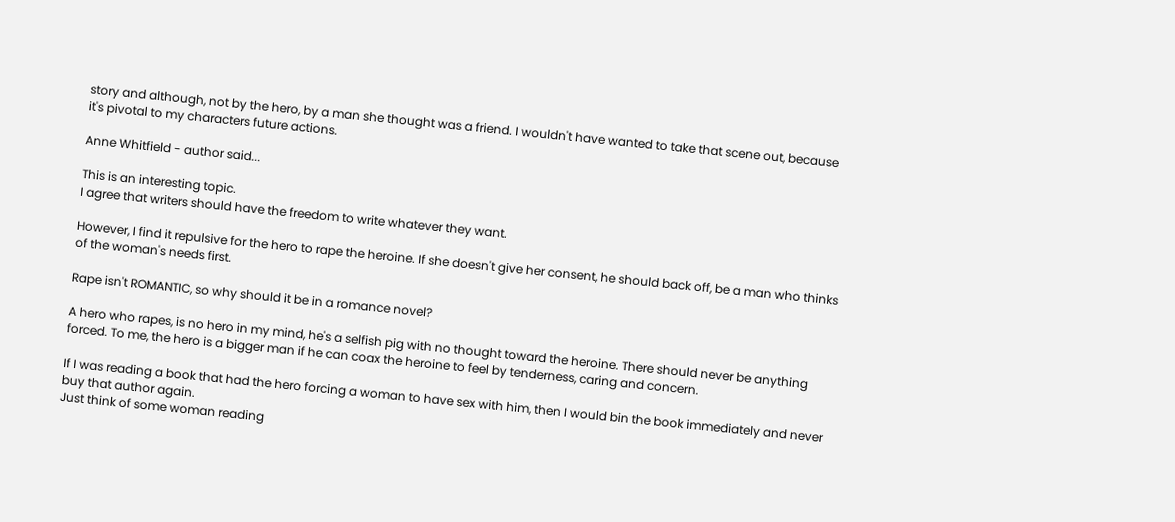story and although, not by the hero, by a man she thought was a friend. I wouldn't have wanted to take that scene out, because it's pivotal to my characters future actions.

Anne Whitfield - author said...

This is an interesting topic.
I agree that writers should have the freedom to write whatever they want.

However, I find it repulsive for the hero to rape the heroine. If she doesn't give her consent, he should back off, be a man who thinks of the woman's needs first.

Rape isn't ROMANTIC, so why should it be in a romance novel?

A hero who rapes, is no hero in my mind, he's a selfish pig with no thought toward the heroine. There should never be anything forced. To me, the hero is a bigger man if he can coax the heroine to feel by tenderness, caring and concern.

If I was reading a book that had the hero forcing a woman to have sex with him, then I would bin the book immediately and never buy that author again.
Just think of some woman reading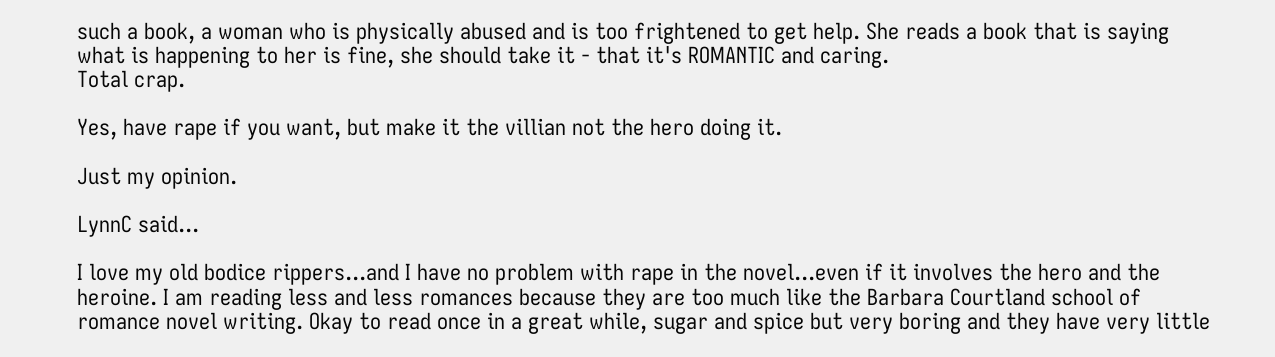such a book, a woman who is physically abused and is too frightened to get help. She reads a book that is saying what is happening to her is fine, she should take it - that it's ROMANTIC and caring.
Total crap.

Yes, have rape if you want, but make it the villian not the hero doing it.

Just my opinion.

LynnC said...

I love my old bodice rippers...and I have no problem with rape in the novel...even if it involves the hero and the heroine. I am reading less and less romances because they are too much like the Barbara Courtland school of romance novel writing. Okay to read once in a great while, sugar and spice but very boring and they have very little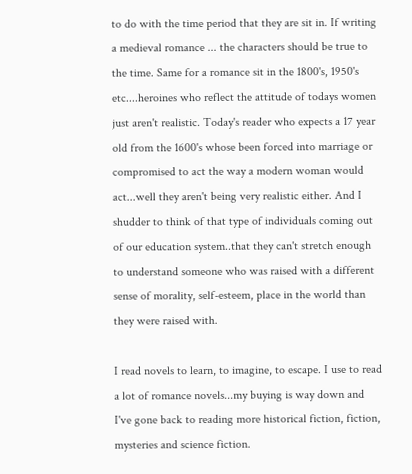to do with the time period that they are sit in. If writing a medieval romance ... the characters should be true to the time. Same for a romance sit in the 1800's, 1950's etc....heroines who reflect the attitude of todays women just aren't realistic. Today's reader who expects a 17 year old from the 1600's whose been forced into marriage or compromised to act the way a modern woman would act...well they aren't being very realistic either. And I shudder to think of that type of individuals coming out of our education system..that they can't stretch enough to understand someone who was raised with a different sense of morality, self-esteem, place in the world than they were raised with.

I read novels to learn, to imagine, to escape. I use to read a lot of romance novels...my buying is way down and I've gone back to reading more historical fiction, fiction, mysteries and science fiction.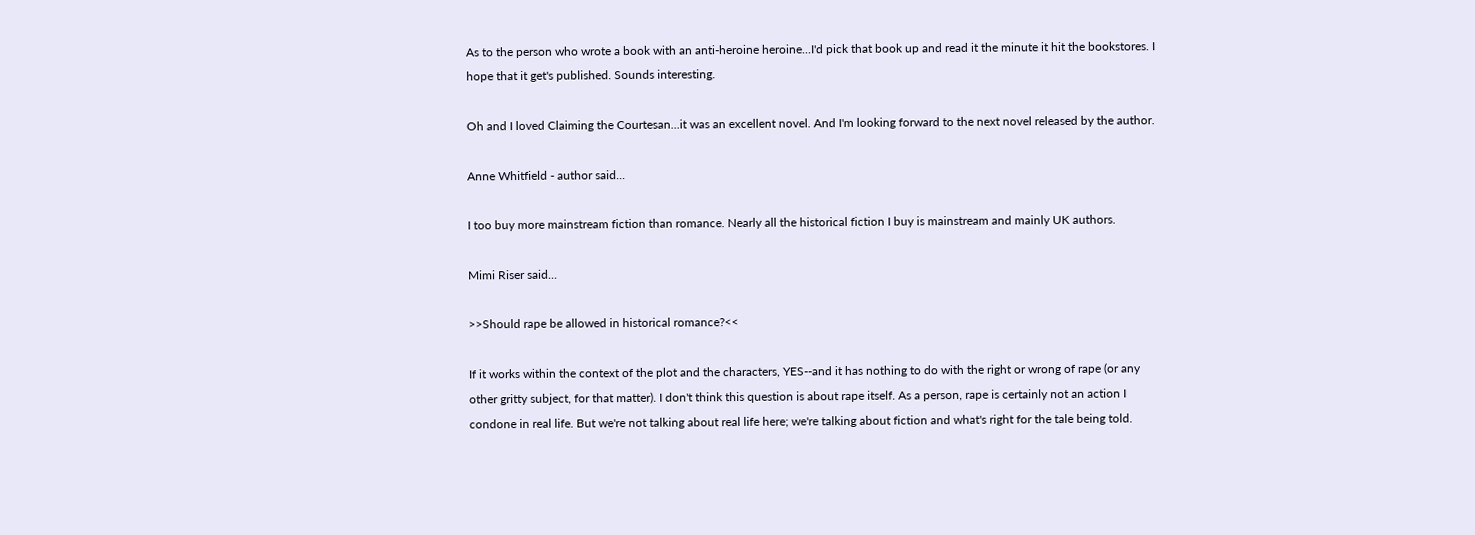As to the person who wrote a book with an anti-heroine heroine...I'd pick that book up and read it the minute it hit the bookstores. I hope that it get's published. Sounds interesting.

Oh and I loved Claiming the Courtesan...it was an excellent novel. And I'm looking forward to the next novel released by the author.

Anne Whitfield - author said...

I too buy more mainstream fiction than romance. Nearly all the historical fiction I buy is mainstream and mainly UK authors.

Mimi Riser said...

>>Should rape be allowed in historical romance?<<

If it works within the context of the plot and the characters, YES--and it has nothing to do with the right or wrong of rape (or any other gritty subject, for that matter). I don't think this question is about rape itself. As a person, rape is certainly not an action I condone in real life. But we're not talking about real life here; we're talking about fiction and what's right for the tale being told.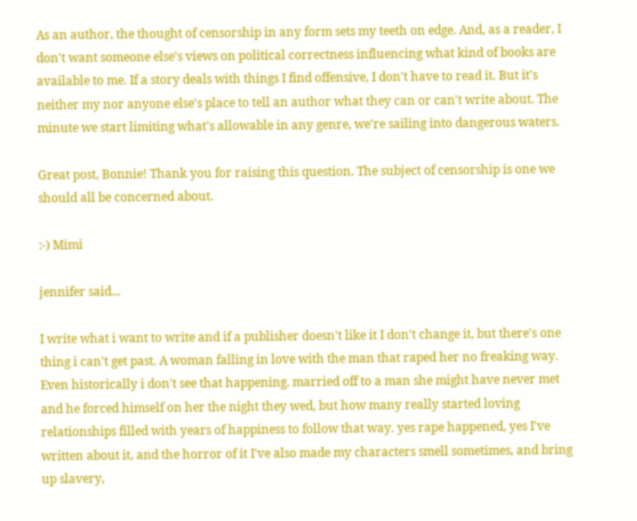As an author, the thought of censorship in any form sets my teeth on edge. And, as a reader, I don't want someone else's views on political correctness influencing what kind of books are available to me. If a story deals with things I find offensive, I don't have to read it. But it's neither my nor anyone else's place to tell an author what they can or can't write about. The minute we start limiting what's allowable in any genre, we're sailing into dangerous waters.

Great post, Bonnie! Thank you for raising this question. The subject of censorship is one we should all be concerned about.

:-) Mimi

jennifer said...

I write what i want to write and if a publisher doesn't like it I don't change it, but there's one thing i can't get past. A woman falling in love with the man that raped her no freaking way. Even historically i don't see that happening. married off to a man she might have never met and he forced himself on her the night they wed, but how many really started loving relationships filled with years of happiness to follow that way. yes rape happened, yes I've written about it, and the horror of it I've also made my characters smell sometimes, and bring up slavery,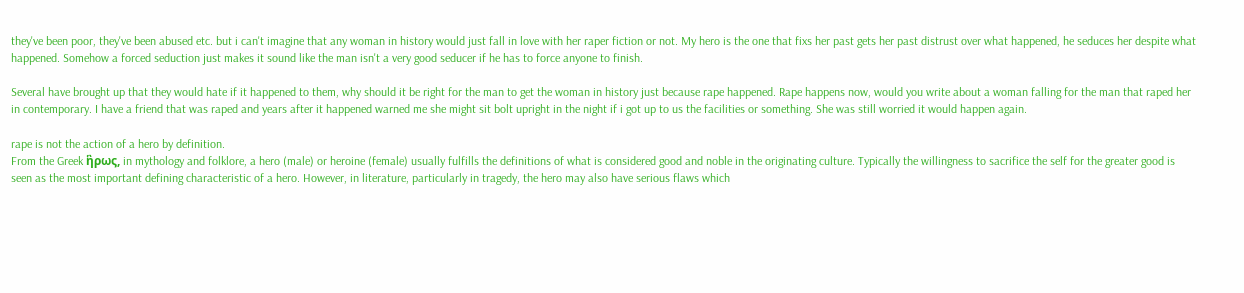they've been poor, they've been abused etc. but i can't imagine that any woman in history would just fall in love with her raper fiction or not. My hero is the one that fixs her past gets her past distrust over what happened, he seduces her despite what happened. Somehow a forced seduction just makes it sound like the man isn't a very good seducer if he has to force anyone to finish.

Several have brought up that they would hate if it happened to them, why should it be right for the man to get the woman in history just because rape happened. Rape happens now, would you write about a woman falling for the man that raped her in contemporary. I have a friend that was raped and years after it happened warned me she might sit bolt upright in the night if i got up to us the facilities or something. She was still worried it would happen again.

rape is not the action of a hero by definition.
From the Greek ἣρως, in mythology and folklore, a hero (male) or heroine (female) usually fulfills the definitions of what is considered good and noble in the originating culture. Typically the willingness to sacrifice the self for the greater good is seen as the most important defining characteristic of a hero. However, in literature, particularly in tragedy, the hero may also have serious flaws which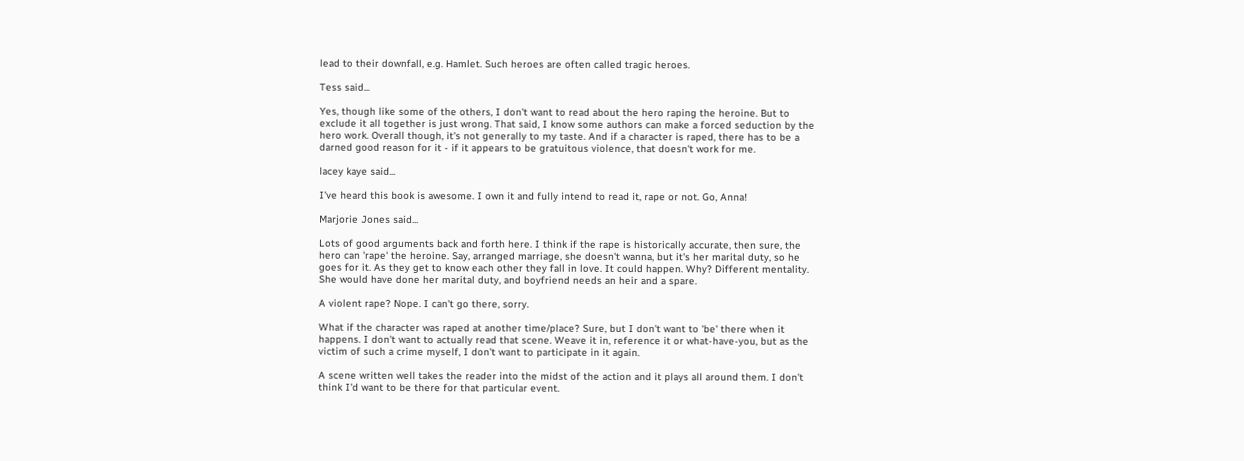lead to their downfall, e.g. Hamlet. Such heroes are often called tragic heroes.

Tess said...

Yes, though like some of the others, I don't want to read about the hero raping the heroine. But to exclude it all together is just wrong. That said, I know some authors can make a forced seduction by the hero work. Overall though, it's not generally to my taste. And if a character is raped, there has to be a darned good reason for it - if it appears to be gratuitous violence, that doesn't work for me.

lacey kaye said...

I've heard this book is awesome. I own it and fully intend to read it, rape or not. Go, Anna!

Marjorie Jones said...

Lots of good arguments back and forth here. I think if the rape is historically accurate, then sure, the hero can 'rape' the heroine. Say, arranged marriage, she doesn't wanna, but it's her marital duty, so he goes for it. As they get to know each other they fall in love. It could happen. Why? Different mentality. She would have done her marital duty, and boyfriend needs an heir and a spare.

A violent rape? Nope. I can't go there, sorry.

What if the character was raped at another time/place? Sure, but I don't want to 'be' there when it happens. I don't want to actually read that scene. Weave it in, reference it or what-have-you, but as the victim of such a crime myself, I don't want to participate in it again.

A scene written well takes the reader into the midst of the action and it plays all around them. I don't think I'd want to be there for that particular event.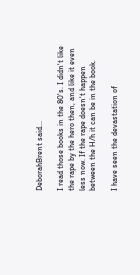DeborahBrent said...

I read those books in the 80's. I didn't like the rape by the hero then, and like it even less now. If the rape doesn't happen between the H/h it can be in the book.

I have seen the devastation of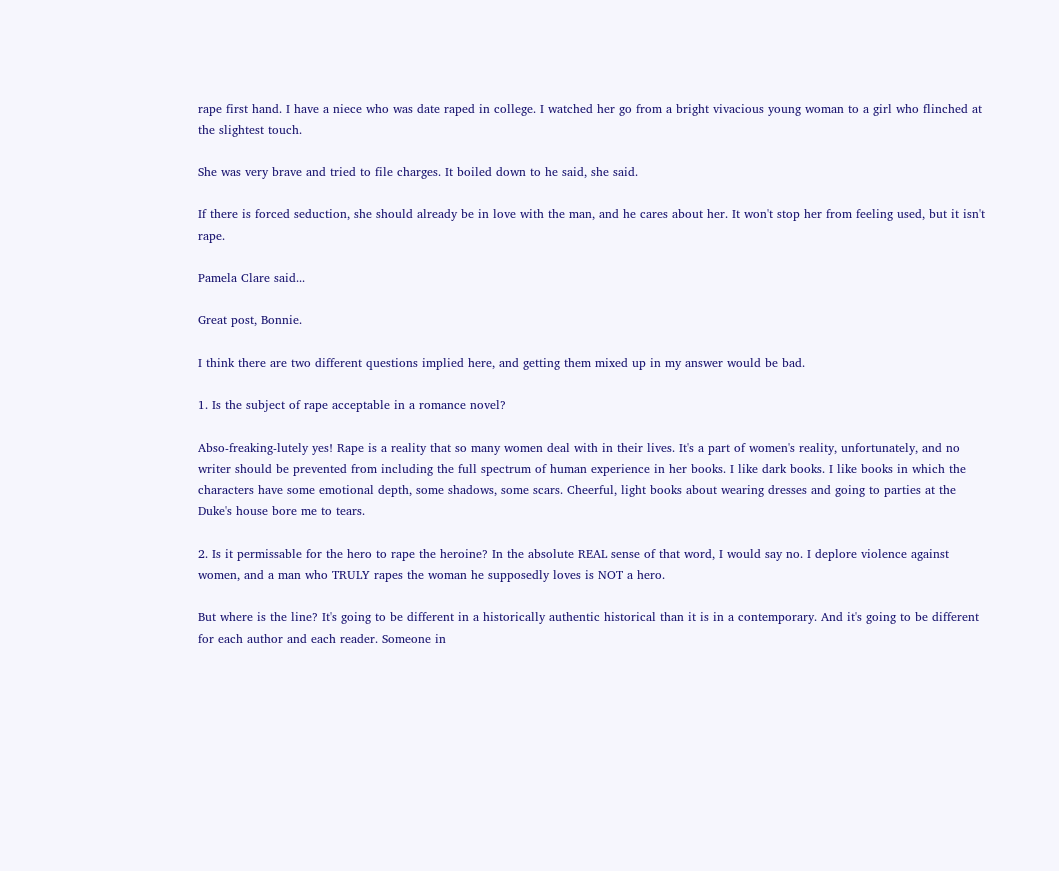rape first hand. I have a niece who was date raped in college. I watched her go from a bright vivacious young woman to a girl who flinched at the slightest touch.

She was very brave and tried to file charges. It boiled down to he said, she said.

If there is forced seduction, she should already be in love with the man, and he cares about her. It won't stop her from feeling used, but it isn't rape.

Pamela Clare said...

Great post, Bonnie.

I think there are two different questions implied here, and getting them mixed up in my answer would be bad.

1. Is the subject of rape acceptable in a romance novel?

Abso-freaking-lutely yes! Rape is a reality that so many women deal with in their lives. It's a part of women's reality, unfortunately, and no writer should be prevented from including the full spectrum of human experience in her books. I like dark books. I like books in which the characters have some emotional depth, some shadows, some scars. Cheerful, light books about wearing dresses and going to parties at the Duke's house bore me to tears.

2. Is it permissable for the hero to rape the heroine? In the absolute REAL sense of that word, I would say no. I deplore violence against women, and a man who TRULY rapes the woman he supposedly loves is NOT a hero.

But where is the line? It's going to be different in a historically authentic historical than it is in a contemporary. And it's going to be different for each author and each reader. Someone in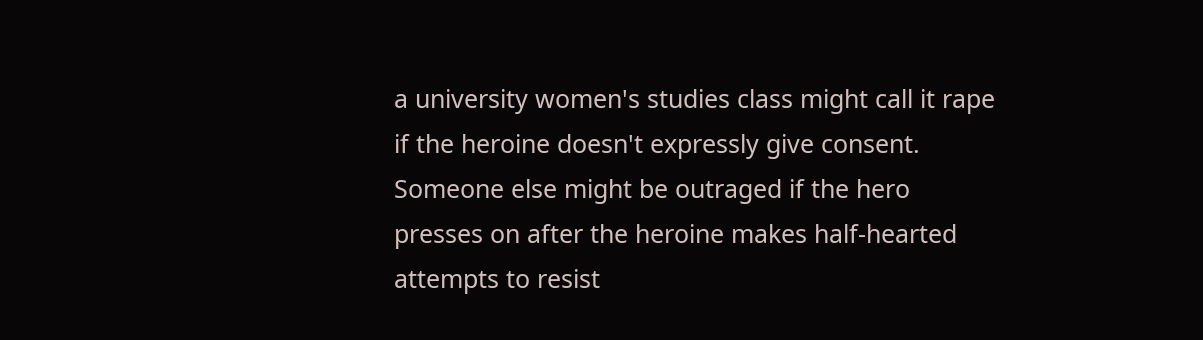a university women's studies class might call it rape if the heroine doesn't expressly give consent. Someone else might be outraged if the hero presses on after the heroine makes half-hearted attempts to resist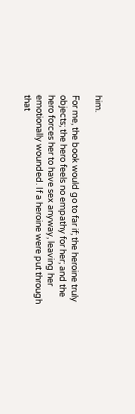him.

For me, the book would go to far if; the heroine truly objects; the hero feels no empathy for her; and the hero forces her to have sex anyway, leaving her emotionally wounded. If a heroine were put through that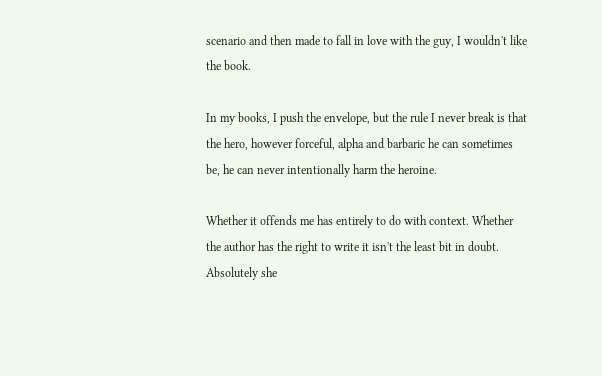scenario and then made to fall in love with the guy, I wouldn't like the book.

In my books, I push the envelope, but the rule I never break is that the hero, however forceful, alpha and barbaric he can sometimes be, he can never intentionally harm the heroine.

Whether it offends me has entirely to do with context. Whether the author has the right to write it isn't the least bit in doubt. Absolutely she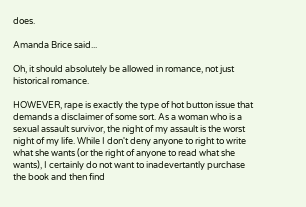does.

Amanda Brice said...

Oh, it should absolutely be allowed in romance, not just historical romance.

HOWEVER, rape is exactly the type of hot button issue that demands a disclaimer of some sort. As a woman who is a sexual assault survivor, the night of my assault is the worst night of my life. While I don't deny anyone to right to write what she wants (or the right of anyone to read what she wants), I certainly do not want to inadevertantly purchase the book and then find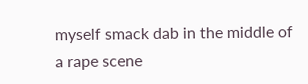myself smack dab in the middle of a rape scene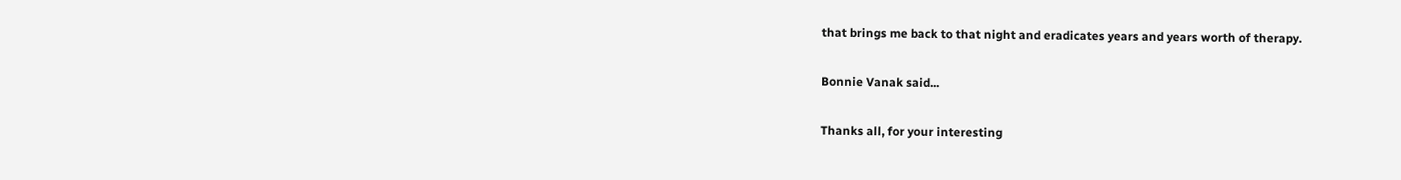that brings me back to that night and eradicates years and years worth of therapy.

Bonnie Vanak said...

Thanks all, for your interesting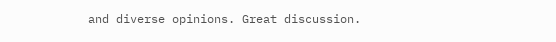and diverse opinions. Great discussion.